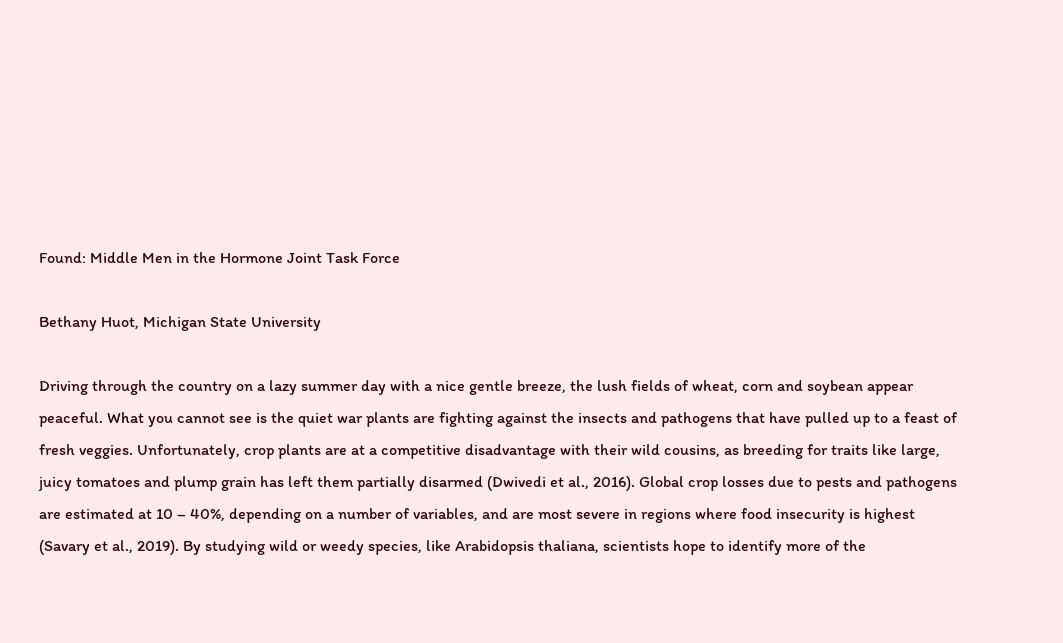Found: Middle Men in the Hormone Joint Task Force

Bethany Huot, Michigan State University

Driving through the country on a lazy summer day with a nice gentle breeze, the lush fields of wheat, corn and soybean appear peaceful. What you cannot see is the quiet war plants are fighting against the insects and pathogens that have pulled up to a feast of fresh veggies. Unfortunately, crop plants are at a competitive disadvantage with their wild cousins, as breeding for traits like large, juicy tomatoes and plump grain has left them partially disarmed (Dwivedi et al., 2016). Global crop losses due to pests and pathogens are estimated at 10 – 40%, depending on a number of variables, and are most severe in regions where food insecurity is highest (Savary et al., 2019). By studying wild or weedy species, like Arabidopsis thaliana, scientists hope to identify more of the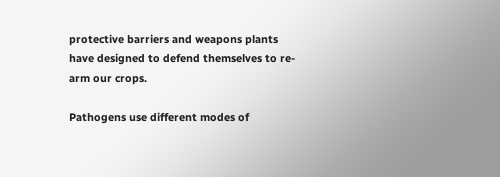protective barriers and weapons plants have designed to defend themselves to re-arm our crops.

Pathogens use different modes of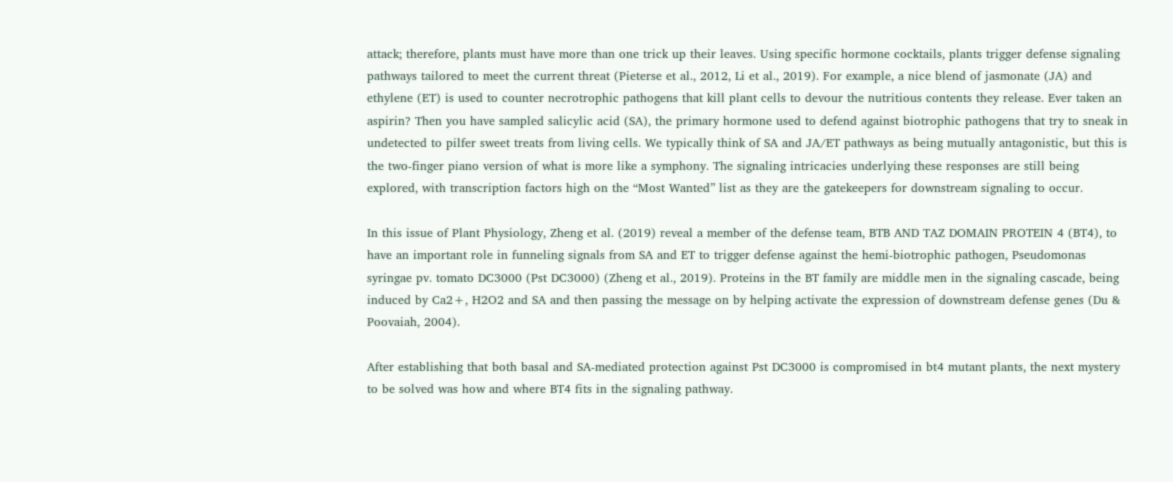attack; therefore, plants must have more than one trick up their leaves. Using specific hormone cocktails, plants trigger defense signaling pathways tailored to meet the current threat (Pieterse et al., 2012, Li et al., 2019). For example, a nice blend of jasmonate (JA) and ethylene (ET) is used to counter necrotrophic pathogens that kill plant cells to devour the nutritious contents they release. Ever taken an aspirin? Then you have sampled salicylic acid (SA), the primary hormone used to defend against biotrophic pathogens that try to sneak in undetected to pilfer sweet treats from living cells. We typically think of SA and JA/ET pathways as being mutually antagonistic, but this is the two-finger piano version of what is more like a symphony. The signaling intricacies underlying these responses are still being explored, with transcription factors high on the “Most Wanted” list as they are the gatekeepers for downstream signaling to occur.

In this issue of Plant Physiology, Zheng et al. (2019) reveal a member of the defense team, BTB AND TAZ DOMAIN PROTEIN 4 (BT4), to have an important role in funneling signals from SA and ET to trigger defense against the hemi-biotrophic pathogen, Pseudomonas syringae pv. tomato DC3000 (Pst DC3000) (Zheng et al., 2019). Proteins in the BT family are middle men in the signaling cascade, being induced by Ca2+, H2O2 and SA and then passing the message on by helping activate the expression of downstream defense genes (Du & Poovaiah, 2004).

After establishing that both basal and SA-mediated protection against Pst DC3000 is compromised in bt4 mutant plants, the next mystery to be solved was how and where BT4 fits in the signaling pathway.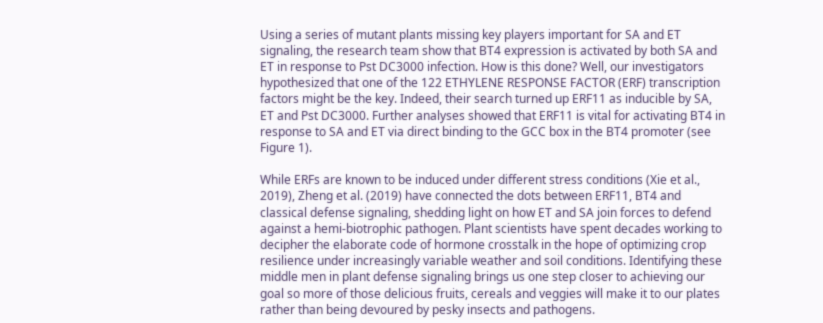Using a series of mutant plants missing key players important for SA and ET signaling, the research team show that BT4 expression is activated by both SA and ET in response to Pst DC3000 infection. How is this done? Well, our investigators hypothesized that one of the 122 ETHYLENE RESPONSE FACTOR (ERF) transcription factors might be the key. Indeed, their search turned up ERF11 as inducible by SA, ET and Pst DC3000. Further analyses showed that ERF11 is vital for activating BT4 in response to SA and ET via direct binding to the GCC box in the BT4 promoter (see Figure 1).

While ERFs are known to be induced under different stress conditions (Xie et al., 2019), Zheng et al. (2019) have connected the dots between ERF11, BT4 and classical defense signaling, shedding light on how ET and SA join forces to defend against a hemi-biotrophic pathogen. Plant scientists have spent decades working to decipher the elaborate code of hormone crosstalk in the hope of optimizing crop resilience under increasingly variable weather and soil conditions. Identifying these middle men in plant defense signaling brings us one step closer to achieving our goal so more of those delicious fruits, cereals and veggies will make it to our plates rather than being devoured by pesky insects and pathogens.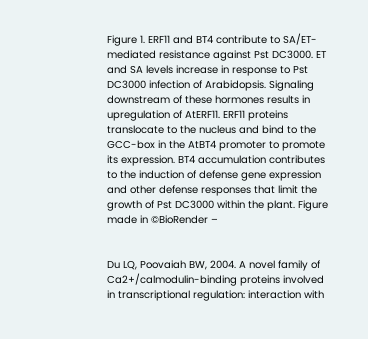Figure 1. ERF11 and BT4 contribute to SA/ET-mediated resistance against Pst DC3000. ET and SA levels increase in response to Pst DC3000 infection of Arabidopsis. Signaling downstream of these hormones results in upregulation of AtERF11. ERF11 proteins translocate to the nucleus and bind to the GCC-box in the AtBT4 promoter to promote its expression. BT4 accumulation contributes to the induction of defense gene expression and other defense responses that limit the growth of Pst DC3000 within the plant. Figure made in ©BioRender –


Du LQ, Poovaiah BW, 2004. A novel family of Ca2+/calmodulin-binding proteins involved in transcriptional regulation: interaction with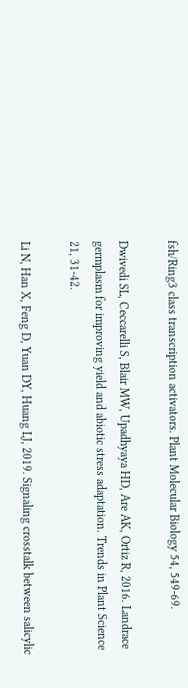fsh/Ring3 class transcription activators. Plant Molecular Biology 54, 549-69.

Dwivedi SL, Ceccarelli S, Blair MW, Upadhyaya HD, Are AK, Ortiz R, 2016. Landrace germplasm for improving yield and abiotic stress adaptation. Trends in Plant Science 21, 31-42.

Li N, Han X, Feng D, Yuan DY, Huang LJ, 2019. Signaling crosstalk between salicylic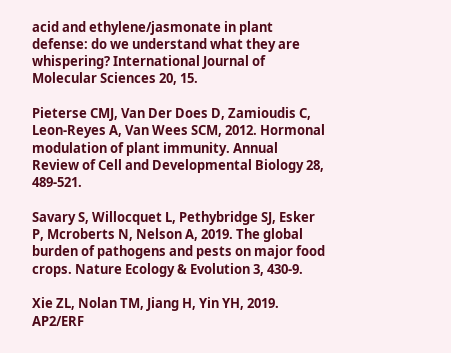acid and ethylene/jasmonate in plant defense: do we understand what they are whispering? International Journal of Molecular Sciences 20, 15.

Pieterse CMJ, Van Der Does D, Zamioudis C, Leon-Reyes A, Van Wees SCM, 2012. Hormonal modulation of plant immunity. Annual Review of Cell and Developmental Biology 28, 489-521.

Savary S, Willocquet L, Pethybridge SJ, Esker P, Mcroberts N, Nelson A, 2019. The global burden of pathogens and pests on major food crops. Nature Ecology & Evolution 3, 430-9.

Xie ZL, Nolan TM, Jiang H, Yin YH, 2019. AP2/ERF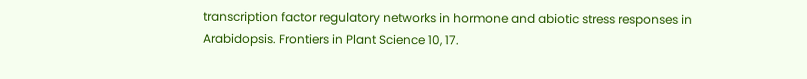transcription factor regulatory networks in hormone and abiotic stress responses in Arabidopsis. Frontiers in Plant Science 10, 17.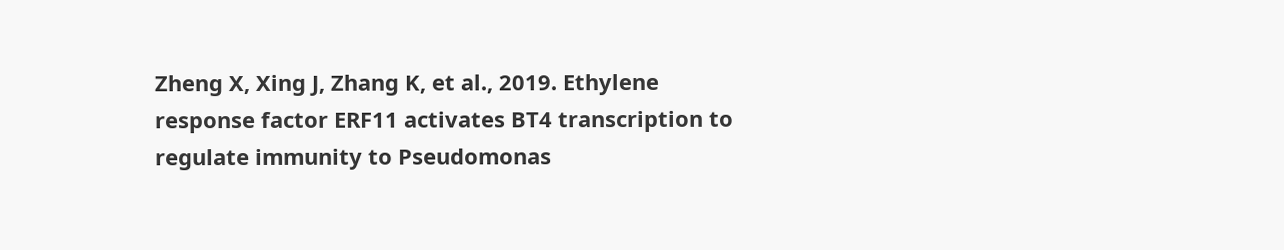Zheng X, Xing J, Zhang K, et al., 2019. Ethylene response factor ERF11 activates BT4 transcription to regulate immunity to Pseudomonas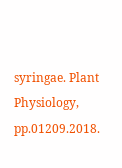syringae. Plant Physiology, pp.01209.2018.